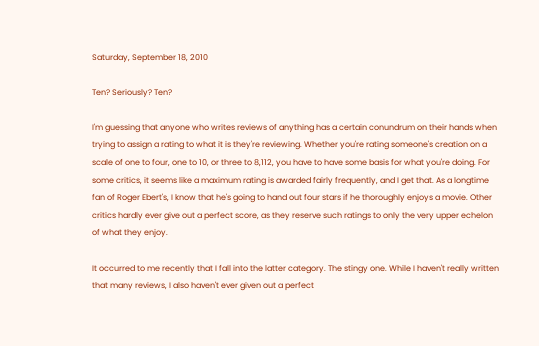Saturday, September 18, 2010

Ten? Seriously? Ten?

I'm guessing that anyone who writes reviews of anything has a certain conundrum on their hands when trying to assign a rating to what it is they're reviewing. Whether you're rating someone's creation on a scale of one to four, one to 10, or three to 8,112, you have to have some basis for what you're doing. For some critics, it seems like a maximum rating is awarded fairly frequently, and I get that. As a longtime fan of Roger Ebert's, I know that he's going to hand out four stars if he thoroughly enjoys a movie. Other critics hardly ever give out a perfect score, as they reserve such ratings to only the very upper echelon of what they enjoy.

It occurred to me recently that I fall into the latter category. The stingy one. While I haven't really written that many reviews, I also haven't ever given out a perfect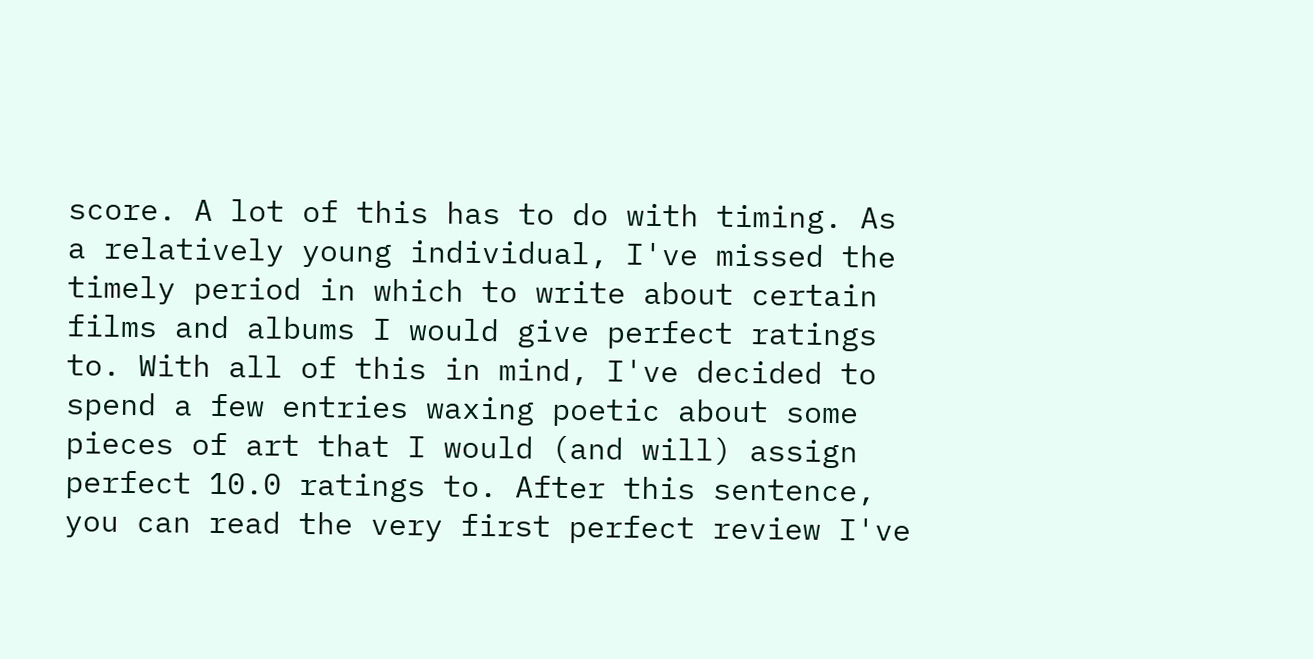score. A lot of this has to do with timing. As a relatively young individual, I've missed the timely period in which to write about certain films and albums I would give perfect ratings to. With all of this in mind, I've decided to spend a few entries waxing poetic about some pieces of art that I would (and will) assign perfect 10.0 ratings to. After this sentence, you can read the very first perfect review I've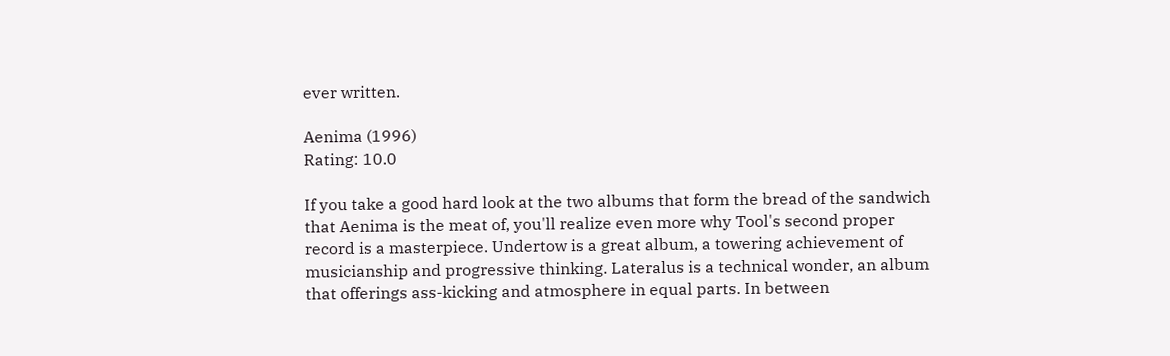ever written.

Aenima (1996)
Rating: 10.0

If you take a good hard look at the two albums that form the bread of the sandwich that Aenima is the meat of, you'll realize even more why Tool's second proper record is a masterpiece. Undertow is a great album, a towering achievement of musicianship and progressive thinking. Lateralus is a technical wonder, an album that offerings ass-kicking and atmosphere in equal parts. In between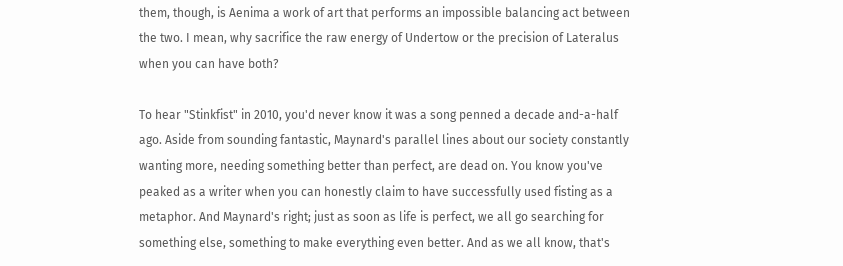them, though, is Aenima a work of art that performs an impossible balancing act between the two. I mean, why sacrifice the raw energy of Undertow or the precision of Lateralus when you can have both?

To hear "Stinkfist" in 2010, you'd never know it was a song penned a decade and-a-half ago. Aside from sounding fantastic, Maynard's parallel lines about our society constantly wanting more, needing something better than perfect, are dead on. You know you've peaked as a writer when you can honestly claim to have successfully used fisting as a metaphor. And Maynard's right; just as soon as life is perfect, we all go searching for something else, something to make everything even better. And as we all know, that's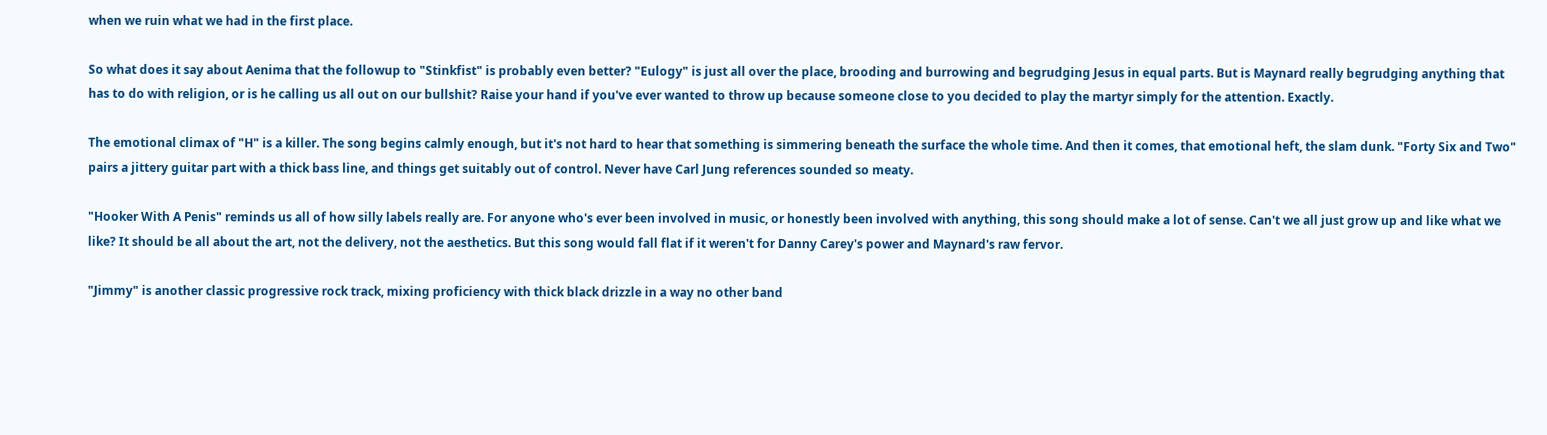when we ruin what we had in the first place.

So what does it say about Aenima that the followup to "Stinkfist" is probably even better? "Eulogy" is just all over the place, brooding and burrowing and begrudging Jesus in equal parts. But is Maynard really begrudging anything that has to do with religion, or is he calling us all out on our bullshit? Raise your hand if you've ever wanted to throw up because someone close to you decided to play the martyr simply for the attention. Exactly.

The emotional climax of "H" is a killer. The song begins calmly enough, but it's not hard to hear that something is simmering beneath the surface the whole time. And then it comes, that emotional heft, the slam dunk. "Forty Six and Two" pairs a jittery guitar part with a thick bass line, and things get suitably out of control. Never have Carl Jung references sounded so meaty.

"Hooker With A Penis" reminds us all of how silly labels really are. For anyone who's ever been involved in music, or honestly been involved with anything, this song should make a lot of sense. Can't we all just grow up and like what we like? It should be all about the art, not the delivery, not the aesthetics. But this song would fall flat if it weren't for Danny Carey's power and Maynard's raw fervor.

"Jimmy" is another classic progressive rock track, mixing proficiency with thick black drizzle in a way no other band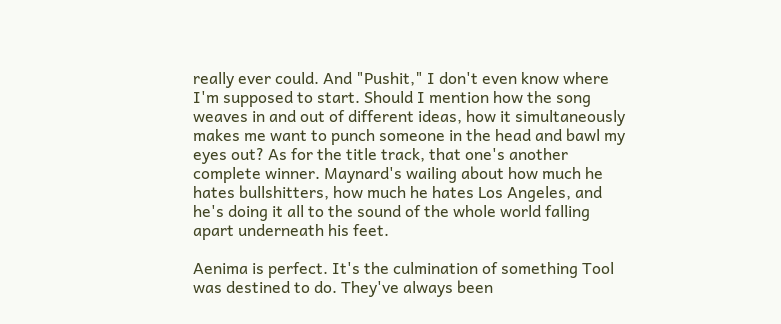really ever could. And "Pushit," I don't even know where I'm supposed to start. Should I mention how the song weaves in and out of different ideas, how it simultaneously makes me want to punch someone in the head and bawl my eyes out? As for the title track, that one's another complete winner. Maynard's wailing about how much he hates bullshitters, how much he hates Los Angeles, and he's doing it all to the sound of the whole world falling apart underneath his feet.

Aenima is perfect. It's the culmination of something Tool was destined to do. They've always been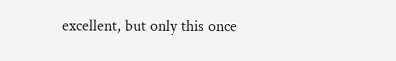excellent, but only this once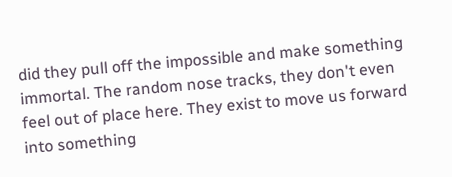did they pull off the impossible and make something immortal. The random nose tracks, they don't even feel out of place here. They exist to move us forward into something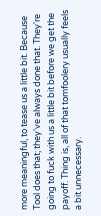more meaningful, to tease us a little bit. Because Tool does that; they've always done that. They're going to fuck with us a little bit before we get the payoff. Thing is, all of that tomfoolery usually feels a bit unnecessary.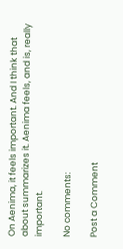On Aenima, it feels important. And I think that about summarizes it. Aenima feels, and is, really important.

No comments:

Post a Comment